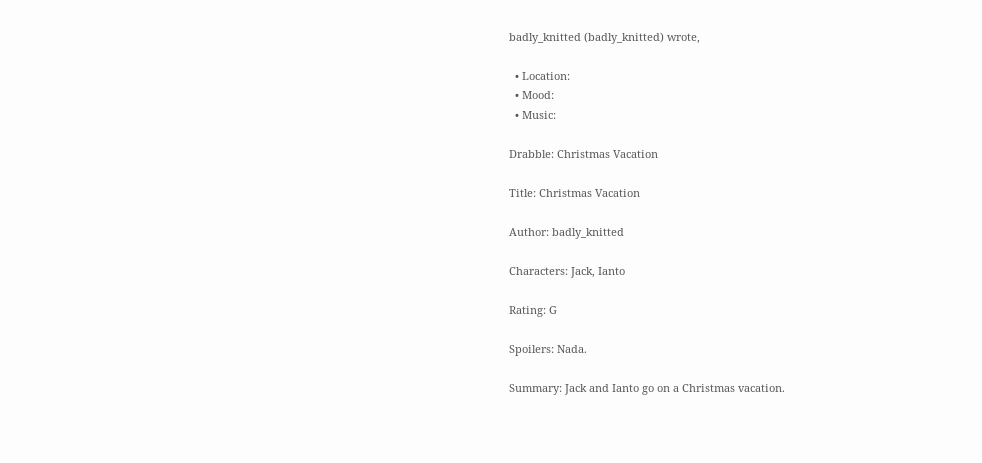badly_knitted (badly_knitted) wrote,

  • Location:
  • Mood:
  • Music:

Drabble: Christmas Vacation

Title: Christmas Vacation

Author: badly_knitted

Characters: Jack, Ianto

Rating: G

Spoilers: Nada.

Summary: Jack and Ianto go on a Christmas vacation.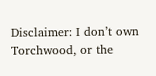Disclaimer: I don’t own Torchwood, or the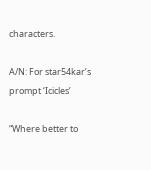characters.

A/N: For star54kar’s prompt ‘Icicles’

“Where better to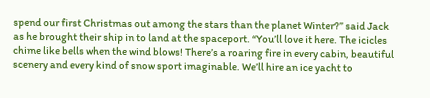spend our first Christmas out among the stars than the planet Winter?” said Jack as he brought their ship in to land at the spaceport. “You’ll love it here. The icicles chime like bells when the wind blows! There’s a roaring fire in every cabin, beautiful scenery and every kind of snow sport imaginable. We’ll hire an ice yacht to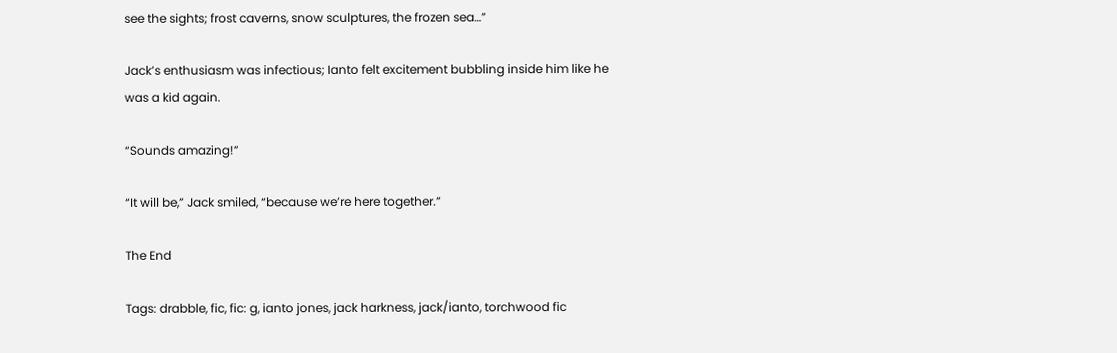see the sights; frost caverns, snow sculptures, the frozen sea…”

Jack’s enthusiasm was infectious; Ianto felt excitement bubbling inside him like he was a kid again.

“Sounds amazing!”

“It will be,” Jack smiled, “because we’re here together.”

The End

Tags: drabble, fic, fic: g, ianto jones, jack harkness, jack/ianto, torchwood fic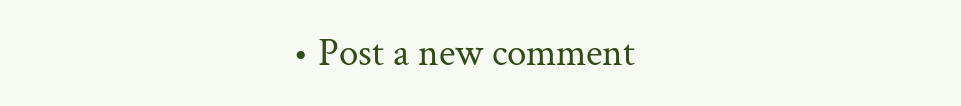• Post a new comment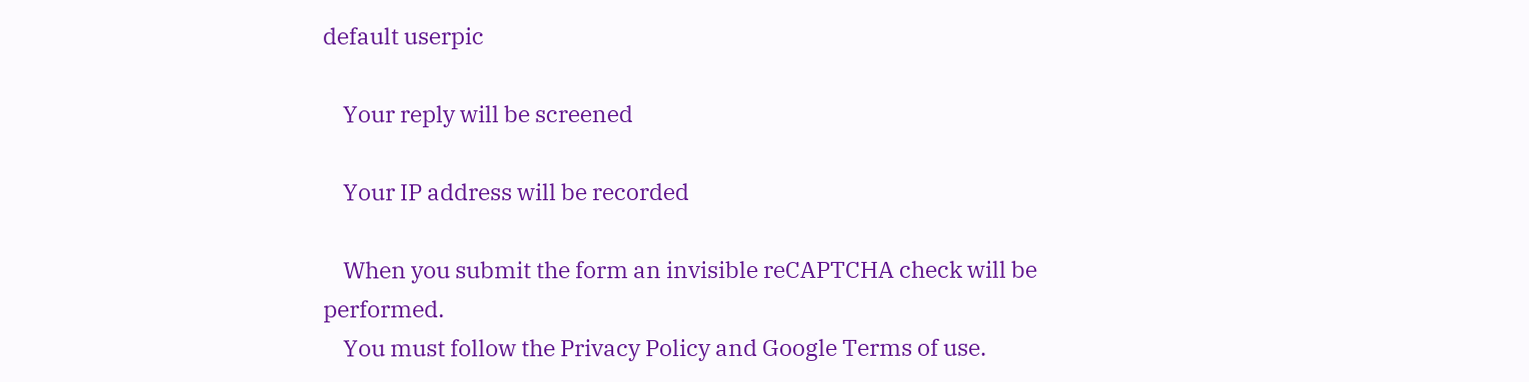default userpic

    Your reply will be screened

    Your IP address will be recorded

    When you submit the form an invisible reCAPTCHA check will be performed.
    You must follow the Privacy Policy and Google Terms of use.